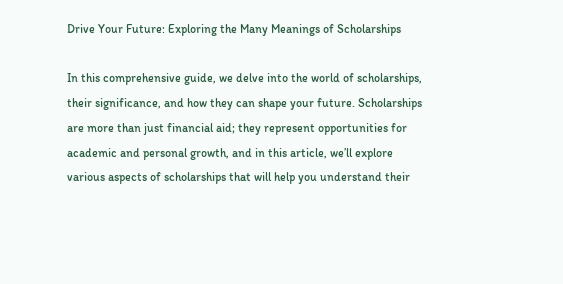Drive Your Future: Exploring the Many Meanings of Scholarships

In this comprehensive guide, we delve into the world of scholarships, their significance, and how they can shape your future. Scholarships are more than just financial aid; they represent opportunities for academic and personal growth, and in this article, we’ll explore various aspects of scholarships that will help you understand their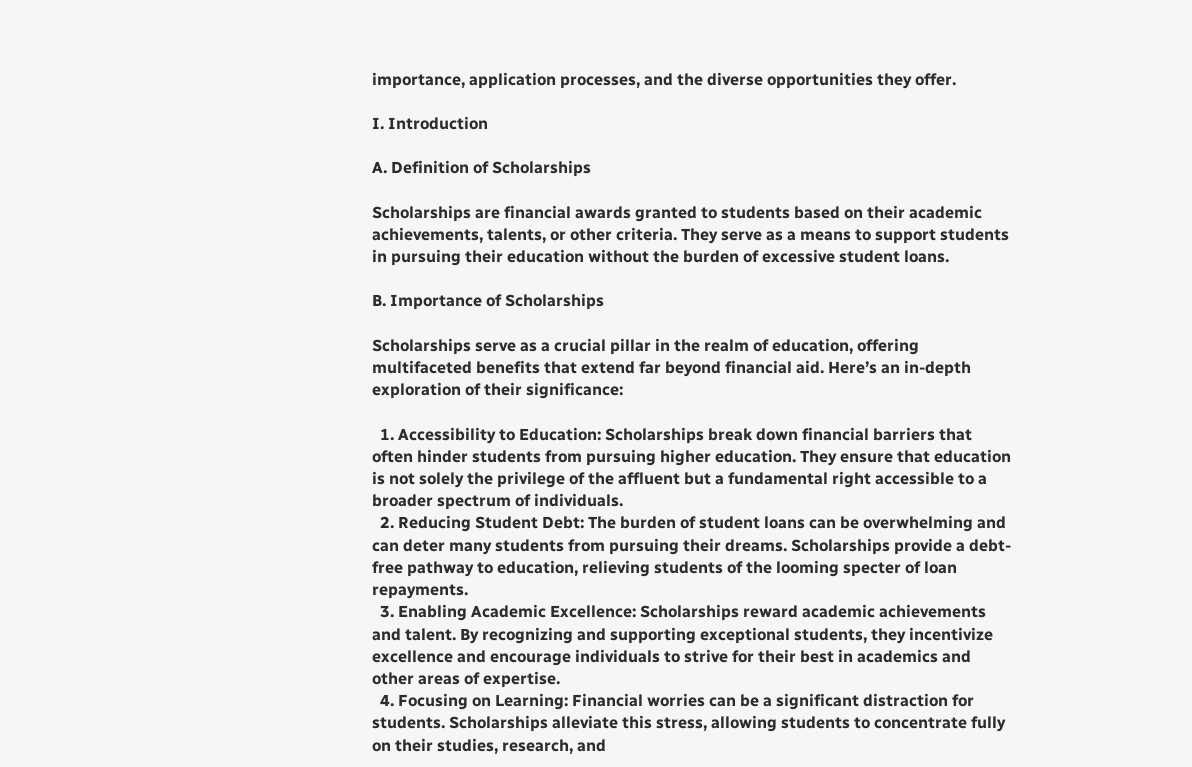importance, application processes, and the diverse opportunities they offer.

I. Introduction

A. Definition of Scholarships

Scholarships are financial awards granted to students based on their academic achievements, talents, or other criteria. They serve as a means to support students in pursuing their education without the burden of excessive student loans.

B. Importance of Scholarships

Scholarships serve as a crucial pillar in the realm of education, offering multifaceted benefits that extend far beyond financial aid. Here’s an in-depth exploration of their significance:

  1. Accessibility to Education: Scholarships break down financial barriers that often hinder students from pursuing higher education. They ensure that education is not solely the privilege of the affluent but a fundamental right accessible to a broader spectrum of individuals.
  2. Reducing Student Debt: The burden of student loans can be overwhelming and can deter many students from pursuing their dreams. Scholarships provide a debt-free pathway to education, relieving students of the looming specter of loan repayments.
  3. Enabling Academic Excellence: Scholarships reward academic achievements and talent. By recognizing and supporting exceptional students, they incentivize excellence and encourage individuals to strive for their best in academics and other areas of expertise.
  4. Focusing on Learning: Financial worries can be a significant distraction for students. Scholarships alleviate this stress, allowing students to concentrate fully on their studies, research, and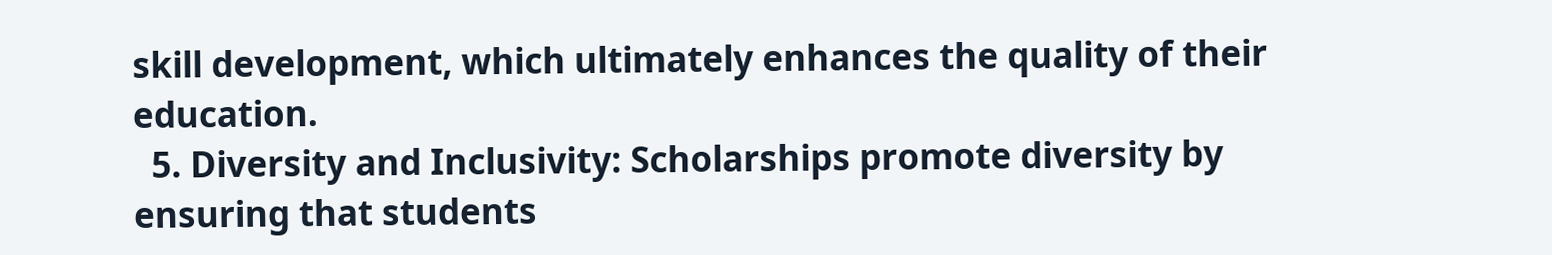skill development, which ultimately enhances the quality of their education.
  5. Diversity and Inclusivity: Scholarships promote diversity by ensuring that students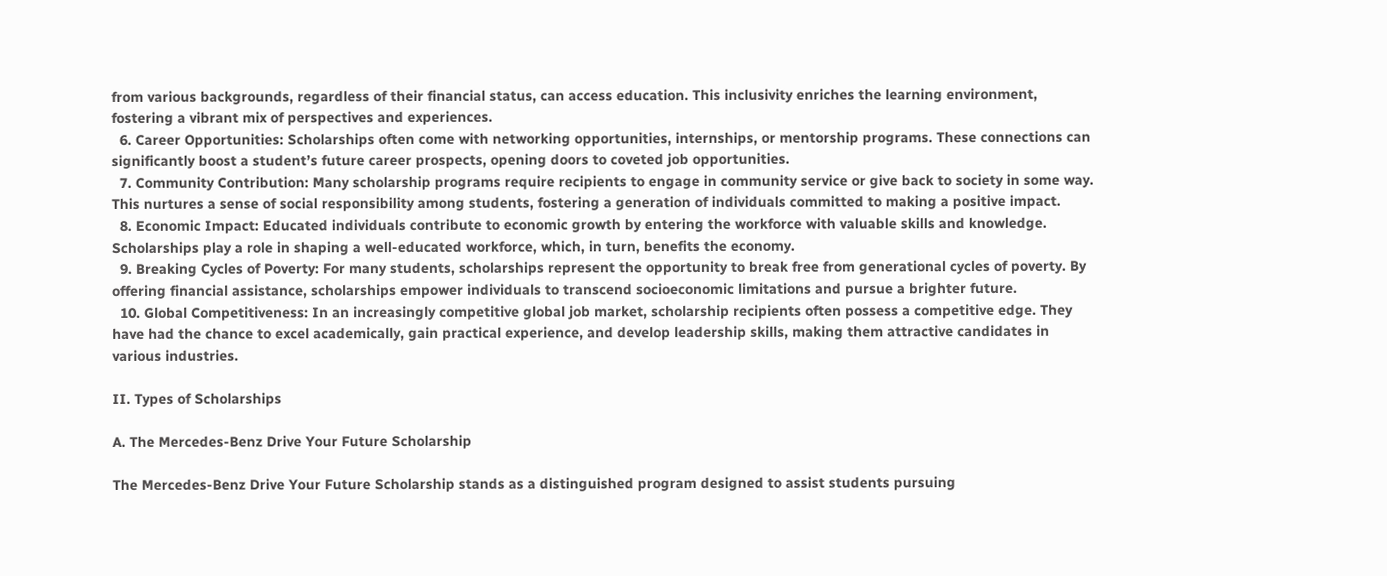from various backgrounds, regardless of their financial status, can access education. This inclusivity enriches the learning environment, fostering a vibrant mix of perspectives and experiences.
  6. Career Opportunities: Scholarships often come with networking opportunities, internships, or mentorship programs. These connections can significantly boost a student’s future career prospects, opening doors to coveted job opportunities.
  7. Community Contribution: Many scholarship programs require recipients to engage in community service or give back to society in some way. This nurtures a sense of social responsibility among students, fostering a generation of individuals committed to making a positive impact.
  8. Economic Impact: Educated individuals contribute to economic growth by entering the workforce with valuable skills and knowledge. Scholarships play a role in shaping a well-educated workforce, which, in turn, benefits the economy.
  9. Breaking Cycles of Poverty: For many students, scholarships represent the opportunity to break free from generational cycles of poverty. By offering financial assistance, scholarships empower individuals to transcend socioeconomic limitations and pursue a brighter future.
  10. Global Competitiveness: In an increasingly competitive global job market, scholarship recipients often possess a competitive edge. They have had the chance to excel academically, gain practical experience, and develop leadership skills, making them attractive candidates in various industries.

II. Types of Scholarships

A. The Mercedes-Benz Drive Your Future Scholarship

The Mercedes-Benz Drive Your Future Scholarship stands as a distinguished program designed to assist students pursuing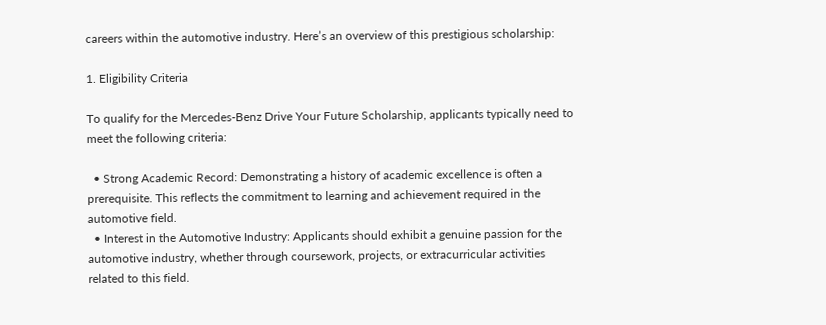careers within the automotive industry. Here’s an overview of this prestigious scholarship:

1. Eligibility Criteria

To qualify for the Mercedes-Benz Drive Your Future Scholarship, applicants typically need to meet the following criteria:

  • Strong Academic Record: Demonstrating a history of academic excellence is often a prerequisite. This reflects the commitment to learning and achievement required in the automotive field.
  • Interest in the Automotive Industry: Applicants should exhibit a genuine passion for the automotive industry, whether through coursework, projects, or extracurricular activities related to this field.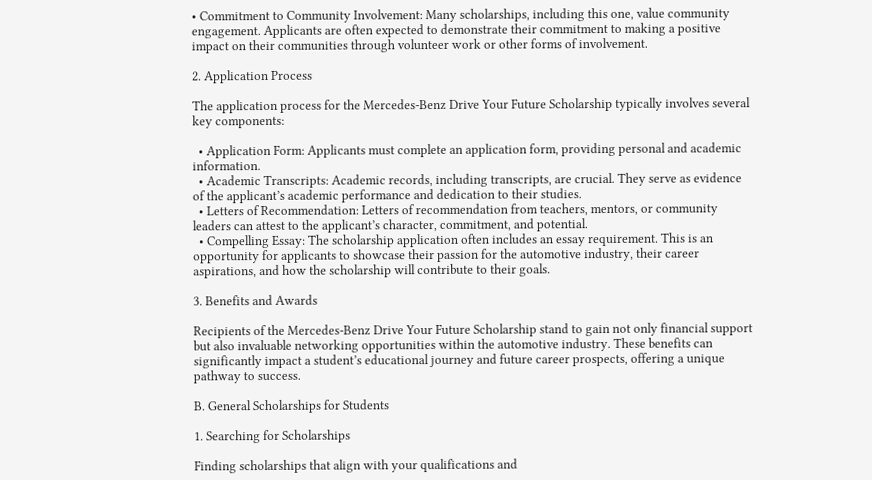• Commitment to Community Involvement: Many scholarships, including this one, value community engagement. Applicants are often expected to demonstrate their commitment to making a positive impact on their communities through volunteer work or other forms of involvement.

2. Application Process

The application process for the Mercedes-Benz Drive Your Future Scholarship typically involves several key components:

  • Application Form: Applicants must complete an application form, providing personal and academic information.
  • Academic Transcripts: Academic records, including transcripts, are crucial. They serve as evidence of the applicant’s academic performance and dedication to their studies.
  • Letters of Recommendation: Letters of recommendation from teachers, mentors, or community leaders can attest to the applicant’s character, commitment, and potential.
  • Compelling Essay: The scholarship application often includes an essay requirement. This is an opportunity for applicants to showcase their passion for the automotive industry, their career aspirations, and how the scholarship will contribute to their goals.

3. Benefits and Awards

Recipients of the Mercedes-Benz Drive Your Future Scholarship stand to gain not only financial support but also invaluable networking opportunities within the automotive industry. These benefits can significantly impact a student’s educational journey and future career prospects, offering a unique pathway to success.

B. General Scholarships for Students

1. Searching for Scholarships

Finding scholarships that align with your qualifications and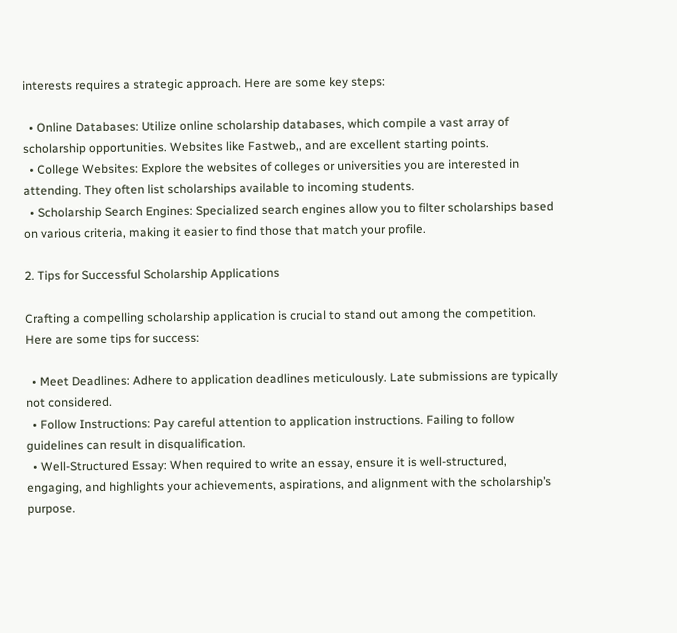interests requires a strategic approach. Here are some key steps:

  • Online Databases: Utilize online scholarship databases, which compile a vast array of scholarship opportunities. Websites like Fastweb,, and are excellent starting points.
  • College Websites: Explore the websites of colleges or universities you are interested in attending. They often list scholarships available to incoming students.
  • Scholarship Search Engines: Specialized search engines allow you to filter scholarships based on various criteria, making it easier to find those that match your profile.

2. Tips for Successful Scholarship Applications

Crafting a compelling scholarship application is crucial to stand out among the competition. Here are some tips for success:

  • Meet Deadlines: Adhere to application deadlines meticulously. Late submissions are typically not considered.
  • Follow Instructions: Pay careful attention to application instructions. Failing to follow guidelines can result in disqualification.
  • Well-Structured Essay: When required to write an essay, ensure it is well-structured, engaging, and highlights your achievements, aspirations, and alignment with the scholarship’s purpose.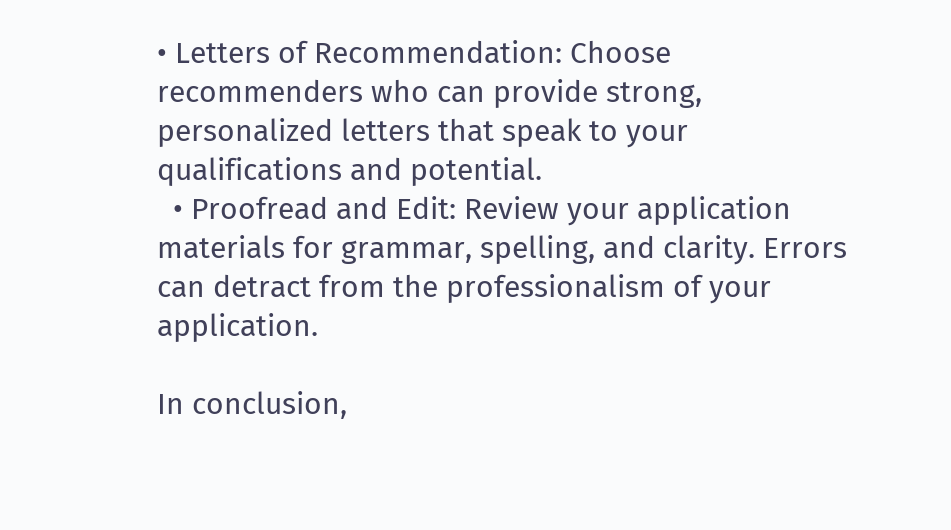• Letters of Recommendation: Choose recommenders who can provide strong, personalized letters that speak to your qualifications and potential.
  • Proofread and Edit: Review your application materials for grammar, spelling, and clarity. Errors can detract from the professionalism of your application.

In conclusion,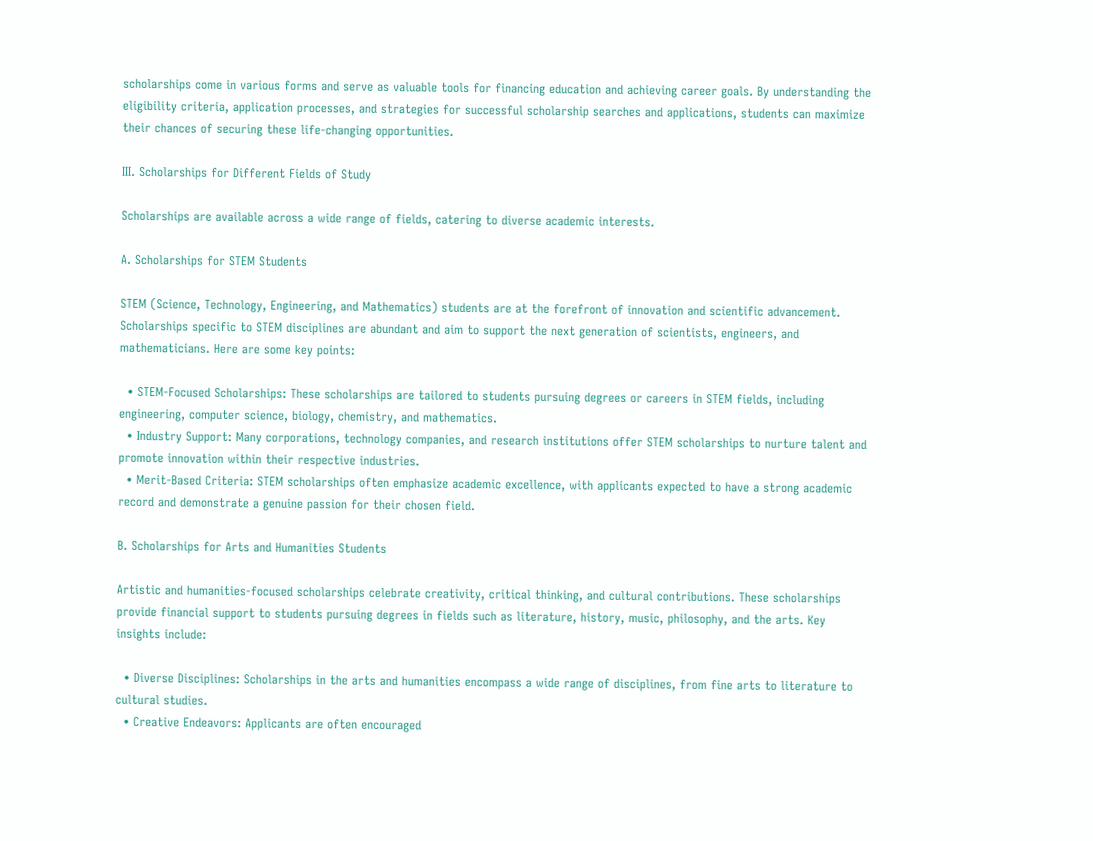scholarships come in various forms and serve as valuable tools for financing education and achieving career goals. By understanding the eligibility criteria, application processes, and strategies for successful scholarship searches and applications, students can maximize their chances of securing these life-changing opportunities.

III. Scholarships for Different Fields of Study

Scholarships are available across a wide range of fields, catering to diverse academic interests.

A. Scholarships for STEM Students

STEM (Science, Technology, Engineering, and Mathematics) students are at the forefront of innovation and scientific advancement. Scholarships specific to STEM disciplines are abundant and aim to support the next generation of scientists, engineers, and mathematicians. Here are some key points:

  • STEM-Focused Scholarships: These scholarships are tailored to students pursuing degrees or careers in STEM fields, including engineering, computer science, biology, chemistry, and mathematics.
  • Industry Support: Many corporations, technology companies, and research institutions offer STEM scholarships to nurture talent and promote innovation within their respective industries.
  • Merit-Based Criteria: STEM scholarships often emphasize academic excellence, with applicants expected to have a strong academic record and demonstrate a genuine passion for their chosen field.

B. Scholarships for Arts and Humanities Students

Artistic and humanities-focused scholarships celebrate creativity, critical thinking, and cultural contributions. These scholarships provide financial support to students pursuing degrees in fields such as literature, history, music, philosophy, and the arts. Key insights include:

  • Diverse Disciplines: Scholarships in the arts and humanities encompass a wide range of disciplines, from fine arts to literature to cultural studies.
  • Creative Endeavors: Applicants are often encouraged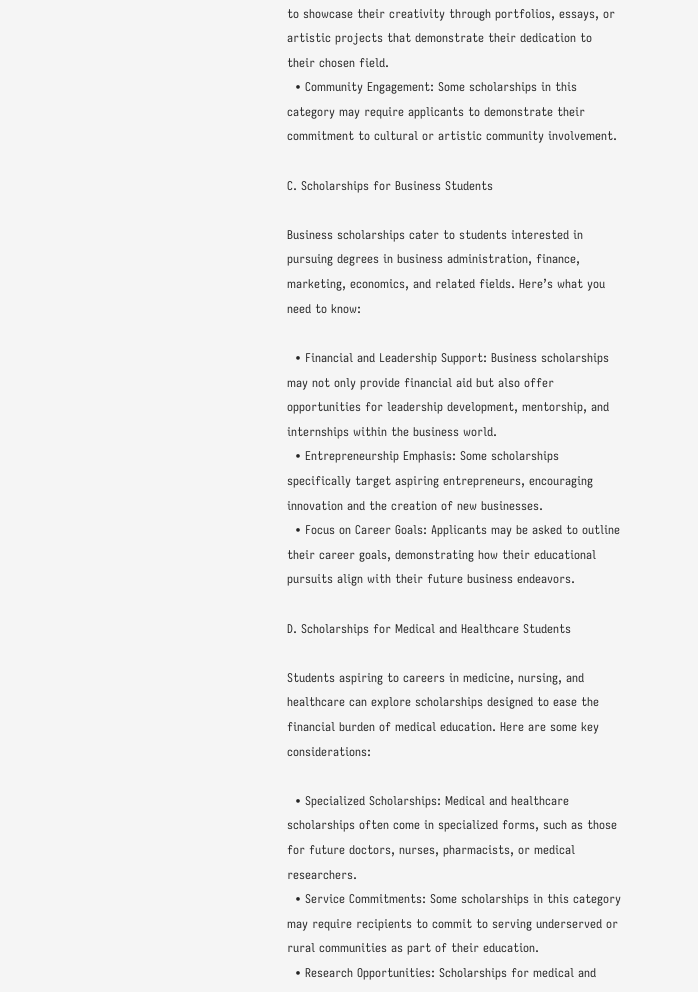to showcase their creativity through portfolios, essays, or artistic projects that demonstrate their dedication to their chosen field.
  • Community Engagement: Some scholarships in this category may require applicants to demonstrate their commitment to cultural or artistic community involvement.

C. Scholarships for Business Students

Business scholarships cater to students interested in pursuing degrees in business administration, finance, marketing, economics, and related fields. Here’s what you need to know:

  • Financial and Leadership Support: Business scholarships may not only provide financial aid but also offer opportunities for leadership development, mentorship, and internships within the business world.
  • Entrepreneurship Emphasis: Some scholarships specifically target aspiring entrepreneurs, encouraging innovation and the creation of new businesses.
  • Focus on Career Goals: Applicants may be asked to outline their career goals, demonstrating how their educational pursuits align with their future business endeavors.

D. Scholarships for Medical and Healthcare Students

Students aspiring to careers in medicine, nursing, and healthcare can explore scholarships designed to ease the financial burden of medical education. Here are some key considerations:

  • Specialized Scholarships: Medical and healthcare scholarships often come in specialized forms, such as those for future doctors, nurses, pharmacists, or medical researchers.
  • Service Commitments: Some scholarships in this category may require recipients to commit to serving underserved or rural communities as part of their education.
  • Research Opportunities: Scholarships for medical and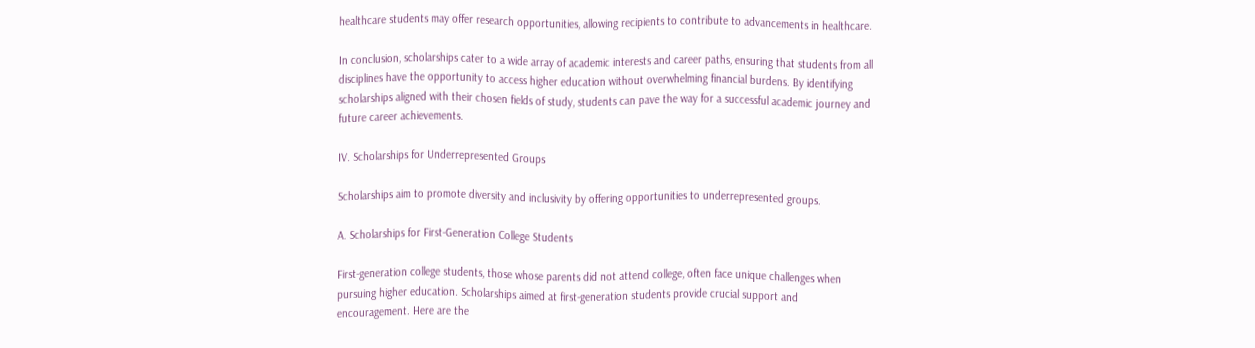healthcare students may offer research opportunities, allowing recipients to contribute to advancements in healthcare.

In conclusion, scholarships cater to a wide array of academic interests and career paths, ensuring that students from all disciplines have the opportunity to access higher education without overwhelming financial burdens. By identifying scholarships aligned with their chosen fields of study, students can pave the way for a successful academic journey and future career achievements.

IV. Scholarships for Underrepresented Groups

Scholarships aim to promote diversity and inclusivity by offering opportunities to underrepresented groups.

A. Scholarships for First-Generation College Students

First-generation college students, those whose parents did not attend college, often face unique challenges when pursuing higher education. Scholarships aimed at first-generation students provide crucial support and encouragement. Here are the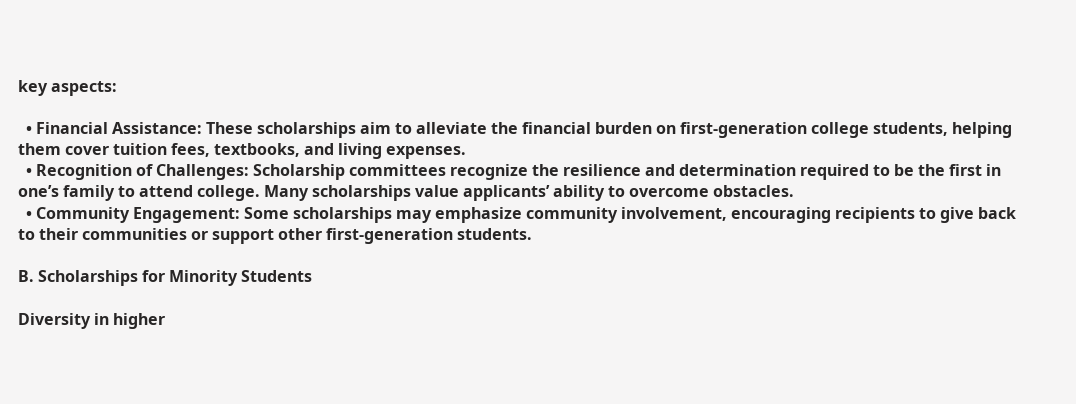key aspects:

  • Financial Assistance: These scholarships aim to alleviate the financial burden on first-generation college students, helping them cover tuition fees, textbooks, and living expenses.
  • Recognition of Challenges: Scholarship committees recognize the resilience and determination required to be the first in one’s family to attend college. Many scholarships value applicants’ ability to overcome obstacles.
  • Community Engagement: Some scholarships may emphasize community involvement, encouraging recipients to give back to their communities or support other first-generation students.

B. Scholarships for Minority Students

Diversity in higher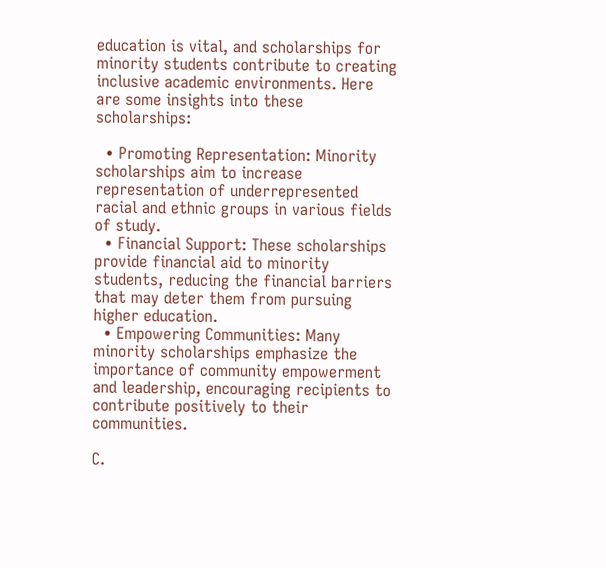education is vital, and scholarships for minority students contribute to creating inclusive academic environments. Here are some insights into these scholarships:

  • Promoting Representation: Minority scholarships aim to increase representation of underrepresented racial and ethnic groups in various fields of study.
  • Financial Support: These scholarships provide financial aid to minority students, reducing the financial barriers that may deter them from pursuing higher education.
  • Empowering Communities: Many minority scholarships emphasize the importance of community empowerment and leadership, encouraging recipients to contribute positively to their communities.

C.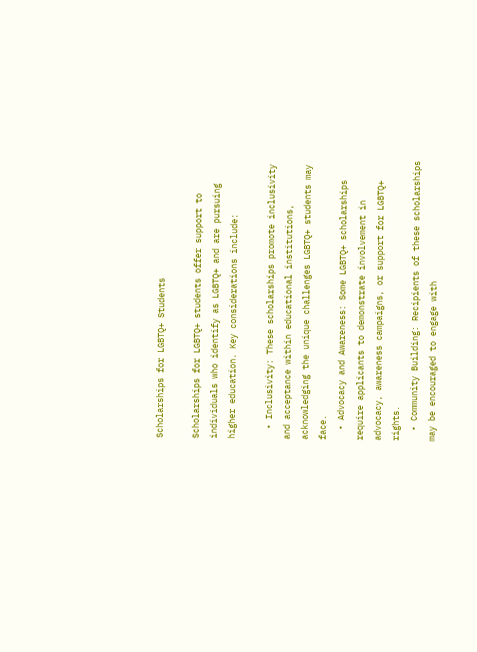Scholarships for LGBTQ+ Students

Scholarships for LGBTQ+ students offer support to individuals who identify as LGBTQ+ and are pursuing higher education. Key considerations include:

  • Inclusivity: These scholarships promote inclusivity and acceptance within educational institutions, acknowledging the unique challenges LGBTQ+ students may face.
  • Advocacy and Awareness: Some LGBTQ+ scholarships require applicants to demonstrate involvement in advocacy, awareness campaigns, or support for LGBTQ+ rights.
  • Community Building: Recipients of these scholarships may be encouraged to engage with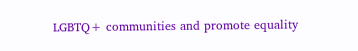LGBTQ+ communities and promote equality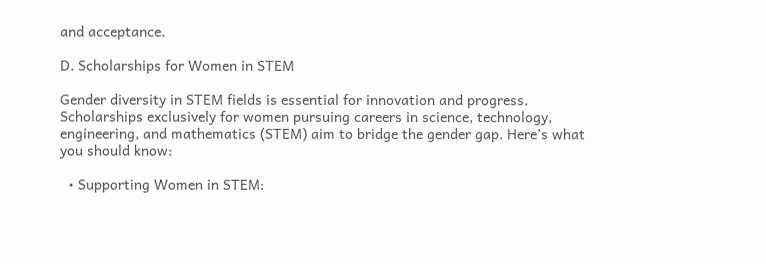and acceptance.

D. Scholarships for Women in STEM

Gender diversity in STEM fields is essential for innovation and progress. Scholarships exclusively for women pursuing careers in science, technology, engineering, and mathematics (STEM) aim to bridge the gender gap. Here’s what you should know:

  • Supporting Women in STEM: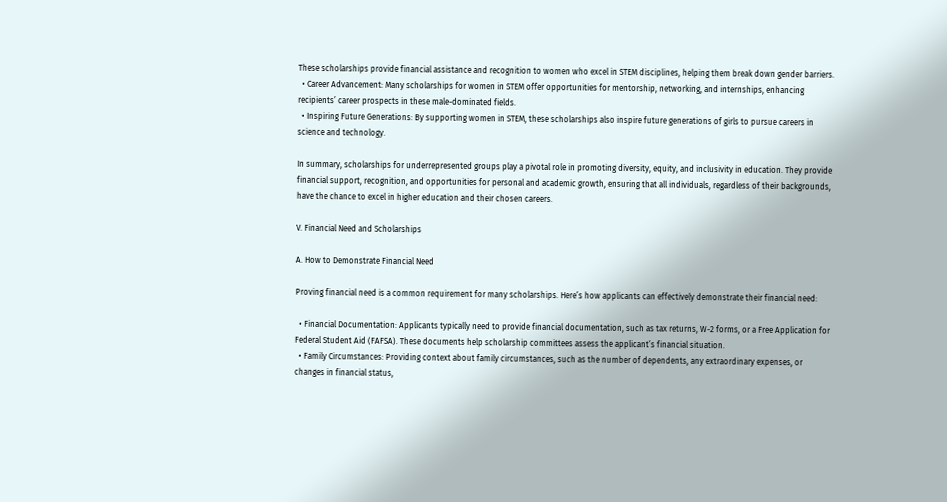These scholarships provide financial assistance and recognition to women who excel in STEM disciplines, helping them break down gender barriers.
  • Career Advancement: Many scholarships for women in STEM offer opportunities for mentorship, networking, and internships, enhancing recipients’ career prospects in these male-dominated fields.
  • Inspiring Future Generations: By supporting women in STEM, these scholarships also inspire future generations of girls to pursue careers in science and technology.

In summary, scholarships for underrepresented groups play a pivotal role in promoting diversity, equity, and inclusivity in education. They provide financial support, recognition, and opportunities for personal and academic growth, ensuring that all individuals, regardless of their backgrounds, have the chance to excel in higher education and their chosen careers.

V. Financial Need and Scholarships

A. How to Demonstrate Financial Need

Proving financial need is a common requirement for many scholarships. Here’s how applicants can effectively demonstrate their financial need:

  • Financial Documentation: Applicants typically need to provide financial documentation, such as tax returns, W-2 forms, or a Free Application for Federal Student Aid (FAFSA). These documents help scholarship committees assess the applicant’s financial situation.
  • Family Circumstances: Providing context about family circumstances, such as the number of dependents, any extraordinary expenses, or changes in financial status,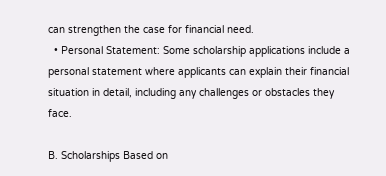can strengthen the case for financial need.
  • Personal Statement: Some scholarship applications include a personal statement where applicants can explain their financial situation in detail, including any challenges or obstacles they face.

B. Scholarships Based on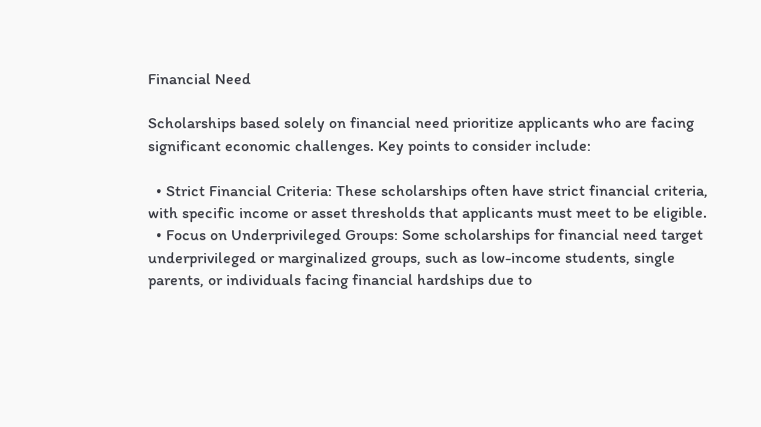Financial Need

Scholarships based solely on financial need prioritize applicants who are facing significant economic challenges. Key points to consider include:

  • Strict Financial Criteria: These scholarships often have strict financial criteria, with specific income or asset thresholds that applicants must meet to be eligible.
  • Focus on Underprivileged Groups: Some scholarships for financial need target underprivileged or marginalized groups, such as low-income students, single parents, or individuals facing financial hardships due to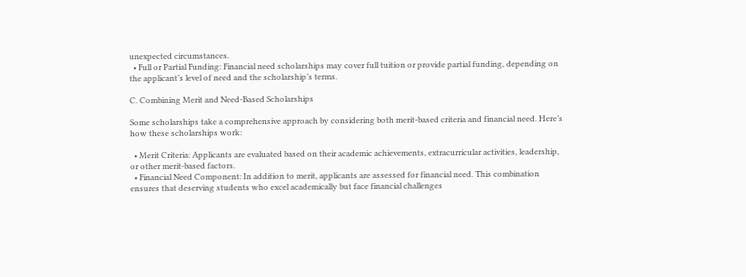unexpected circumstances.
  • Full or Partial Funding: Financial need scholarships may cover full tuition or provide partial funding, depending on the applicant’s level of need and the scholarship’s terms.

C. Combining Merit and Need-Based Scholarships

Some scholarships take a comprehensive approach by considering both merit-based criteria and financial need. Here’s how these scholarships work:

  • Merit Criteria: Applicants are evaluated based on their academic achievements, extracurricular activities, leadership, or other merit-based factors.
  • Financial Need Component: In addition to merit, applicants are assessed for financial need. This combination ensures that deserving students who excel academically but face financial challenges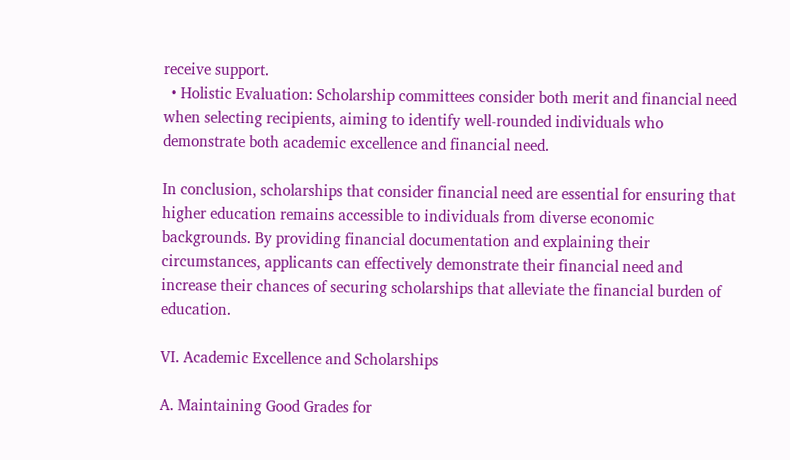receive support.
  • Holistic Evaluation: Scholarship committees consider both merit and financial need when selecting recipients, aiming to identify well-rounded individuals who demonstrate both academic excellence and financial need.

In conclusion, scholarships that consider financial need are essential for ensuring that higher education remains accessible to individuals from diverse economic backgrounds. By providing financial documentation and explaining their circumstances, applicants can effectively demonstrate their financial need and increase their chances of securing scholarships that alleviate the financial burden of education.

VI. Academic Excellence and Scholarships

A. Maintaining Good Grades for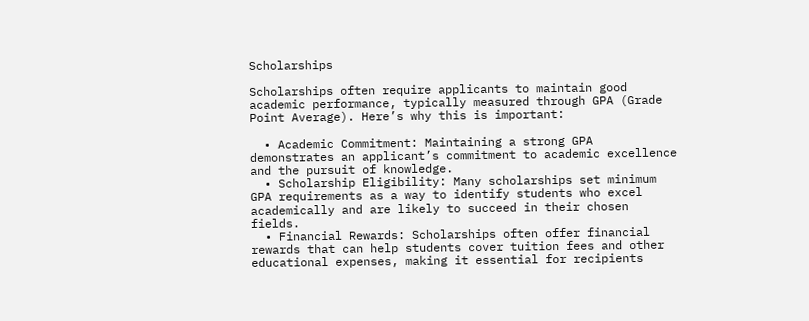Scholarships

Scholarships often require applicants to maintain good academic performance, typically measured through GPA (Grade Point Average). Here’s why this is important:

  • Academic Commitment: Maintaining a strong GPA demonstrates an applicant’s commitment to academic excellence and the pursuit of knowledge.
  • Scholarship Eligibility: Many scholarships set minimum GPA requirements as a way to identify students who excel academically and are likely to succeed in their chosen fields.
  • Financial Rewards: Scholarships often offer financial rewards that can help students cover tuition fees and other educational expenses, making it essential for recipients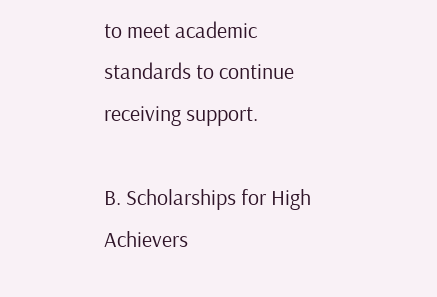to meet academic standards to continue receiving support.

B. Scholarships for High Achievers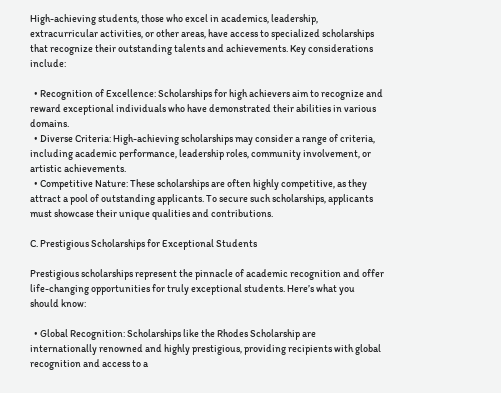High-achieving students, those who excel in academics, leadership, extracurricular activities, or other areas, have access to specialized scholarships that recognize their outstanding talents and achievements. Key considerations include:

  • Recognition of Excellence: Scholarships for high achievers aim to recognize and reward exceptional individuals who have demonstrated their abilities in various domains.
  • Diverse Criteria: High-achieving scholarships may consider a range of criteria, including academic performance, leadership roles, community involvement, or artistic achievements.
  • Competitive Nature: These scholarships are often highly competitive, as they attract a pool of outstanding applicants. To secure such scholarships, applicants must showcase their unique qualities and contributions.

C. Prestigious Scholarships for Exceptional Students

Prestigious scholarships represent the pinnacle of academic recognition and offer life-changing opportunities for truly exceptional students. Here’s what you should know:

  • Global Recognition: Scholarships like the Rhodes Scholarship are internationally renowned and highly prestigious, providing recipients with global recognition and access to a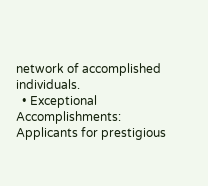network of accomplished individuals.
  • Exceptional Accomplishments: Applicants for prestigious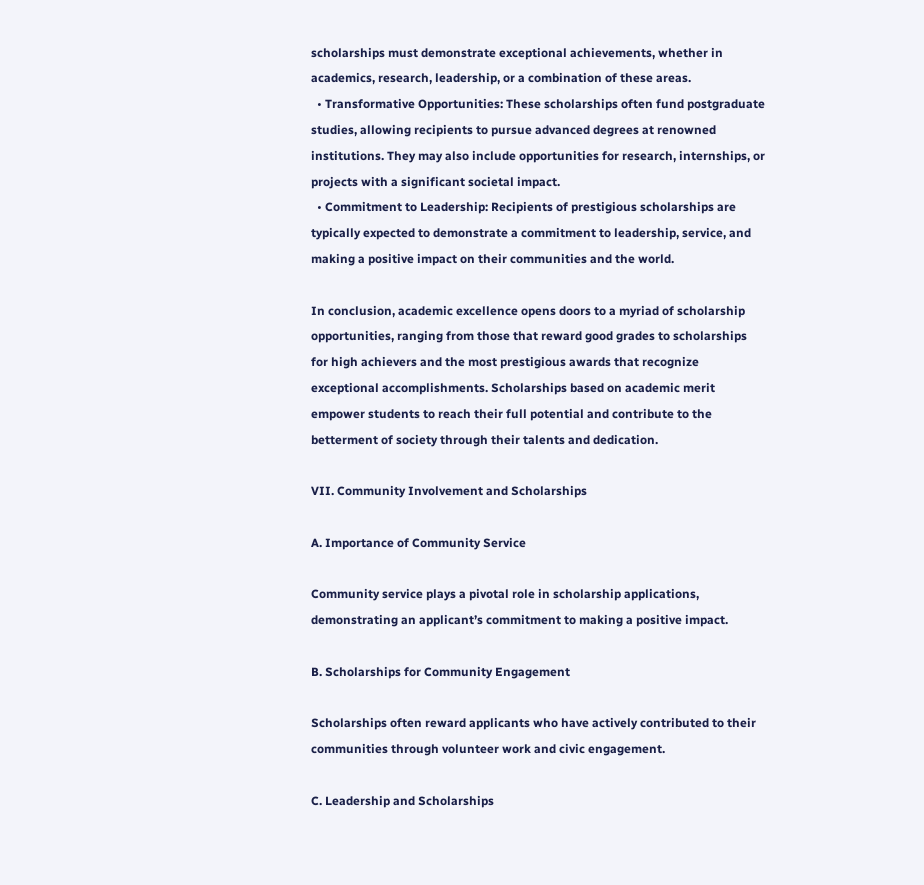scholarships must demonstrate exceptional achievements, whether in academics, research, leadership, or a combination of these areas.
  • Transformative Opportunities: These scholarships often fund postgraduate studies, allowing recipients to pursue advanced degrees at renowned institutions. They may also include opportunities for research, internships, or projects with a significant societal impact.
  • Commitment to Leadership: Recipients of prestigious scholarships are typically expected to demonstrate a commitment to leadership, service, and making a positive impact on their communities and the world.

In conclusion, academic excellence opens doors to a myriad of scholarship opportunities, ranging from those that reward good grades to scholarships for high achievers and the most prestigious awards that recognize exceptional accomplishments. Scholarships based on academic merit empower students to reach their full potential and contribute to the betterment of society through their talents and dedication.

VII. Community Involvement and Scholarships

A. Importance of Community Service

Community service plays a pivotal role in scholarship applications, demonstrating an applicant’s commitment to making a positive impact.

B. Scholarships for Community Engagement

Scholarships often reward applicants who have actively contributed to their communities through volunteer work and civic engagement.

C. Leadership and Scholarships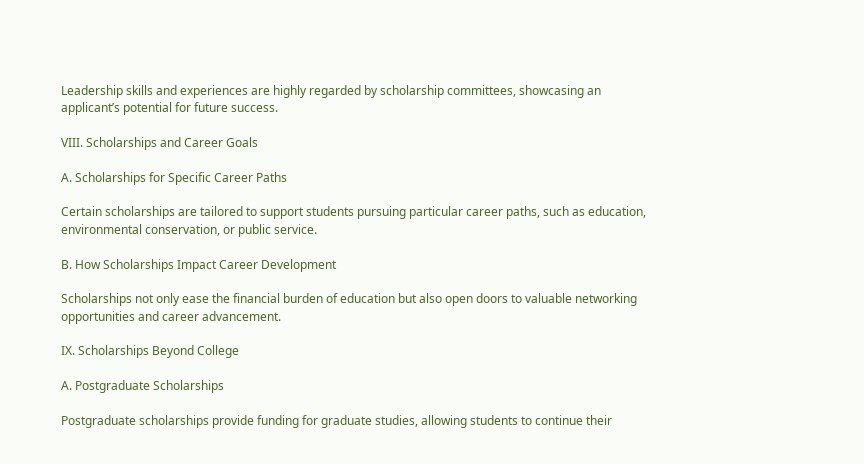Leadership skills and experiences are highly regarded by scholarship committees, showcasing an applicant’s potential for future success.

VIII. Scholarships and Career Goals

A. Scholarships for Specific Career Paths

Certain scholarships are tailored to support students pursuing particular career paths, such as education, environmental conservation, or public service.

B. How Scholarships Impact Career Development

Scholarships not only ease the financial burden of education but also open doors to valuable networking opportunities and career advancement.

IX. Scholarships Beyond College

A. Postgraduate Scholarships

Postgraduate scholarships provide funding for graduate studies, allowing students to continue their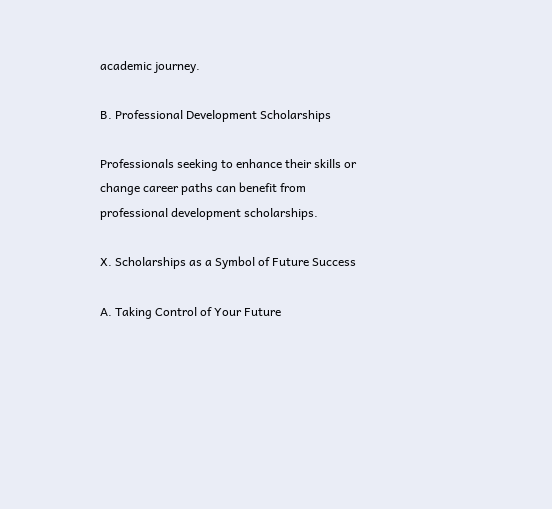academic journey.

B. Professional Development Scholarships

Professionals seeking to enhance their skills or change career paths can benefit from professional development scholarships.

X. Scholarships as a Symbol of Future Success

A. Taking Control of Your Future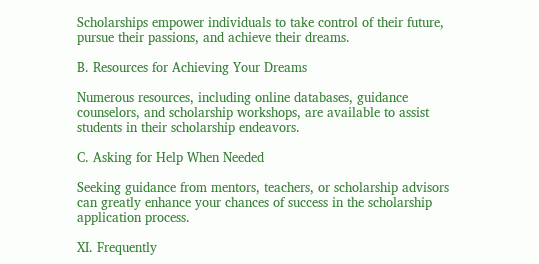Scholarships empower individuals to take control of their future, pursue their passions, and achieve their dreams.

B. Resources for Achieving Your Dreams

Numerous resources, including online databases, guidance counselors, and scholarship workshops, are available to assist students in their scholarship endeavors.

C. Asking for Help When Needed

Seeking guidance from mentors, teachers, or scholarship advisors can greatly enhance your chances of success in the scholarship application process.

XI. Frequently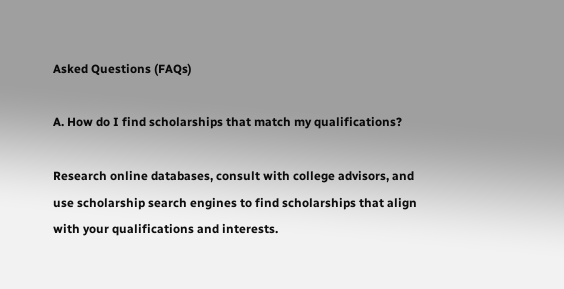Asked Questions (FAQs)

A. How do I find scholarships that match my qualifications?

Research online databases, consult with college advisors, and use scholarship search engines to find scholarships that align with your qualifications and interests.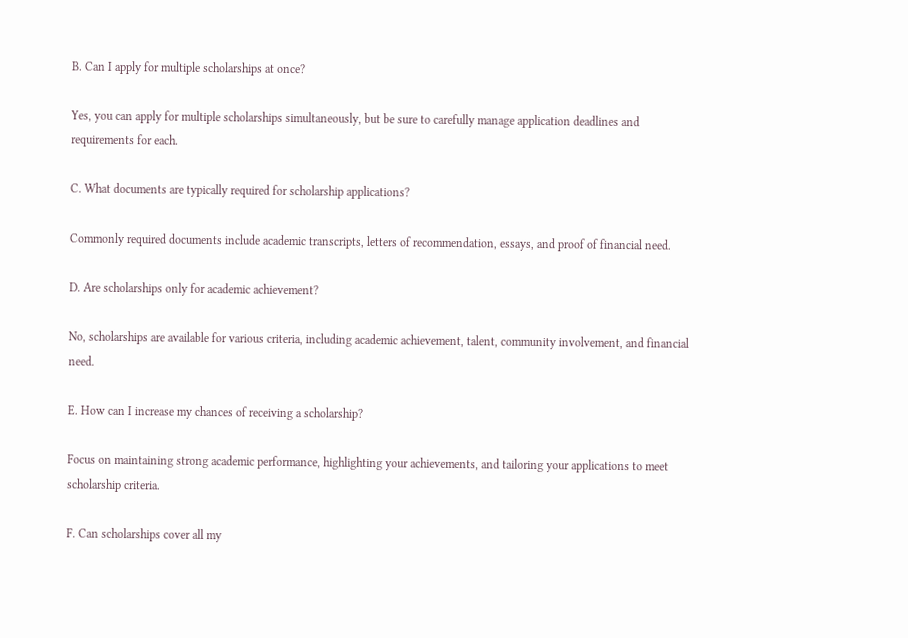B. Can I apply for multiple scholarships at once?

Yes, you can apply for multiple scholarships simultaneously, but be sure to carefully manage application deadlines and requirements for each.

C. What documents are typically required for scholarship applications?

Commonly required documents include academic transcripts, letters of recommendation, essays, and proof of financial need.

D. Are scholarships only for academic achievement?

No, scholarships are available for various criteria, including academic achievement, talent, community involvement, and financial need.

E. How can I increase my chances of receiving a scholarship?

Focus on maintaining strong academic performance, highlighting your achievements, and tailoring your applications to meet scholarship criteria.

F. Can scholarships cover all my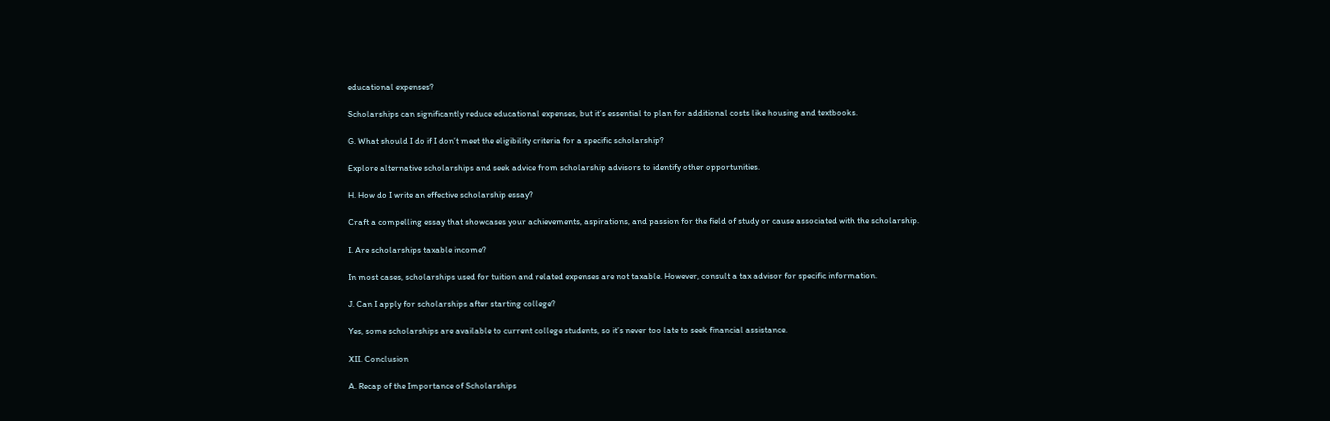educational expenses?

Scholarships can significantly reduce educational expenses, but it’s essential to plan for additional costs like housing and textbooks.

G. What should I do if I don’t meet the eligibility criteria for a specific scholarship?

Explore alternative scholarships and seek advice from scholarship advisors to identify other opportunities.

H. How do I write an effective scholarship essay?

Craft a compelling essay that showcases your achievements, aspirations, and passion for the field of study or cause associated with the scholarship.

I. Are scholarships taxable income?

In most cases, scholarships used for tuition and related expenses are not taxable. However, consult a tax advisor for specific information.

J. Can I apply for scholarships after starting college?

Yes, some scholarships are available to current college students, so it’s never too late to seek financial assistance.

XII. Conclusion

A. Recap of the Importance of Scholarships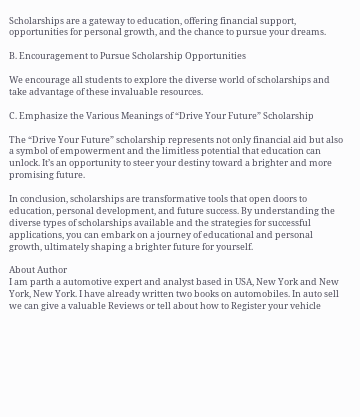Scholarships are a gateway to education, offering financial support, opportunities for personal growth, and the chance to pursue your dreams.

B. Encouragement to Pursue Scholarship Opportunities

We encourage all students to explore the diverse world of scholarships and take advantage of these invaluable resources.

C. Emphasize the Various Meanings of “Drive Your Future” Scholarship

The “Drive Your Future” scholarship represents not only financial aid but also a symbol of empowerment and the limitless potential that education can unlock. It’s an opportunity to steer your destiny toward a brighter and more promising future.

In conclusion, scholarships are transformative tools that open doors to education, personal development, and future success. By understanding the diverse types of scholarships available and the strategies for successful applications, you can embark on a journey of educational and personal growth, ultimately shaping a brighter future for yourself.

About Author
I am parth a automotive expert and analyst based in USA, New York and New York, New York. I have already written two books on automobiles. In auto sell we can give a valuable Reviews or tell about how to Register your vehicle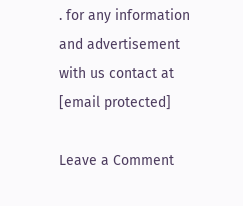. for any information and advertisement with us contact at [email protected]

Leave a Comment